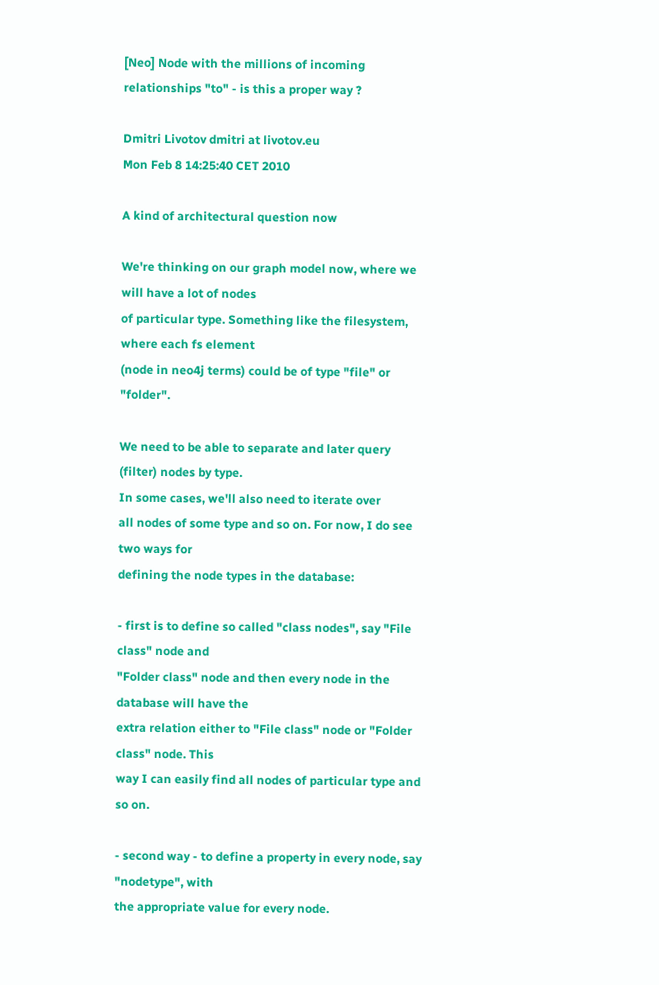[Neo] Node with the millions of incoming relationships "to" - is this a proper way ?

Dmitri Livotov dmitri at livotov.eu
Mon Feb 8 14:25:40 CET 2010

A kind of architectural question now

We're thinking on our graph model now, where we will have a lot of nodes
of particular type. Something like the filesystem, where each fs element
(node in neo4j terms) could be of type "file" or "folder".

We need to be able to separate and later query (filter) nodes by type.
In some cases, we'll also need to iterate over
all nodes of some type and so on. For now, I do see two ways for
defining the node types in the database:

- first is to define so called "class nodes", say "File class" node and
"Folder class" node and then every node in the database will have the
extra relation either to "File class" node or "Folder class" node. This
way I can easily find all nodes of particular type and so on.

- second way - to define a property in every node, say "nodetype", with
the appropriate value for every node.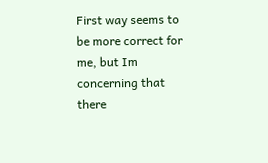First way seems to be more correct for me, but Im concerning that there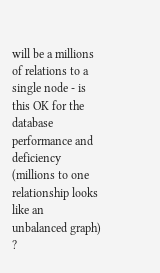will be a millions of relations to a single node - is this OK for the
database performance and deficiency (millions to one relationship looks
like an unbalanced graph) ?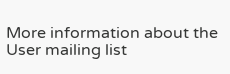More information about the User mailing list